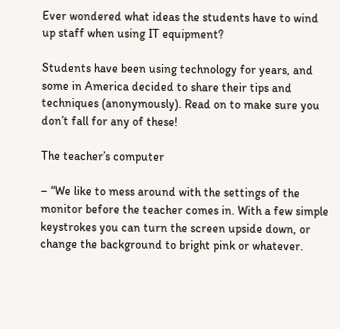Ever wondered what ideas the students have to wind up staff when using IT equipment?

Students have been using technology for years, and some in America decided to share their tips and techniques (anonymously). Read on to make sure you don’t fall for any of these!

The teacher’s computer

– “We like to mess around with the settings of the monitor before the teacher comes in. With a few simple keystrokes you can turn the screen upside down, or change the background to bright pink or whatever.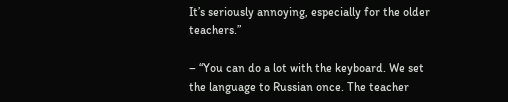It’s seriously annoying, especially for the older teachers.”

– “You can do a lot with the keyboard. We set the language to Russian once. The teacher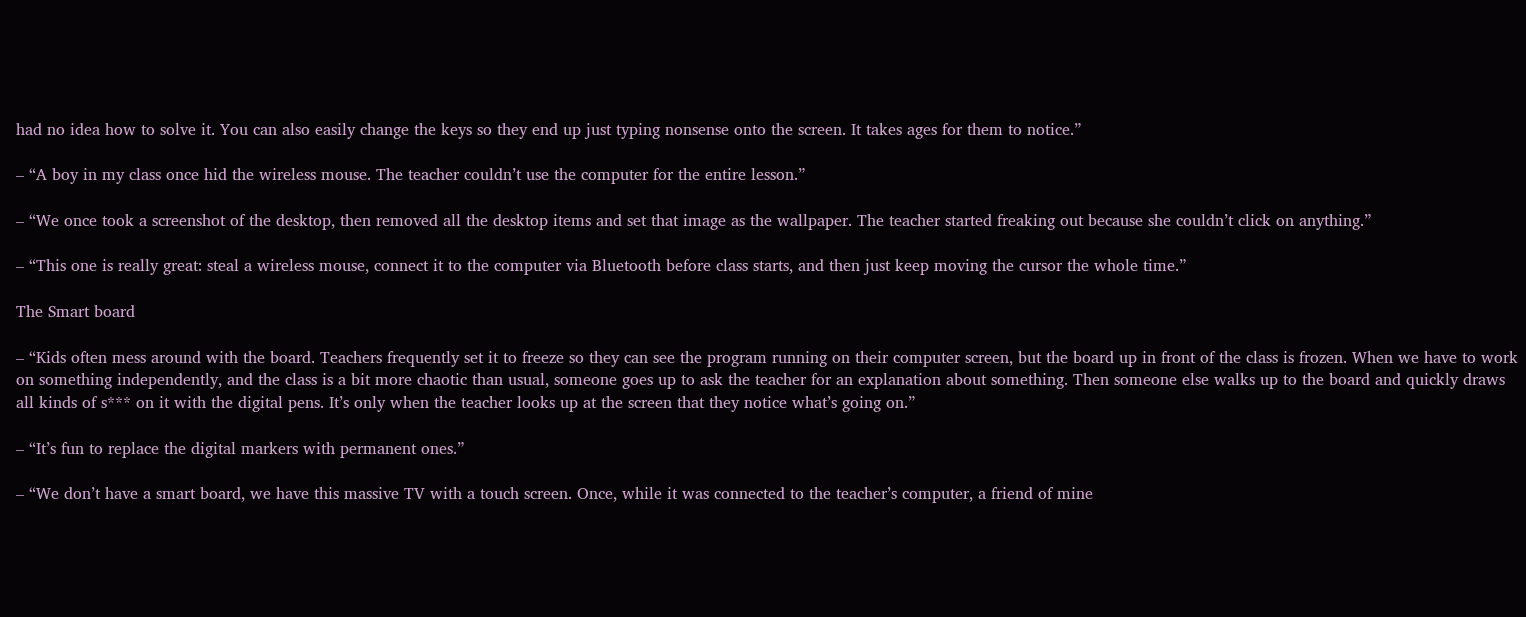had no idea how to solve it. You can also easily change the keys so they end up just typing nonsense onto the screen. It takes ages for them to notice.”

– “A boy in my class once hid the wireless mouse. The teacher couldn’t use the computer for the entire lesson.”

– “We once took a screenshot of the desktop, then removed all the desktop items and set that image as the wallpaper. The teacher started freaking out because she couldn’t click on anything.”

– “This one is really great: steal a wireless mouse, connect it to the computer via Bluetooth before class starts, and then just keep moving the cursor the whole time.”

The Smart board

– “Kids often mess around with the board. Teachers frequently set it to freeze so they can see the program running on their computer screen, but the board up in front of the class is frozen. When we have to work on something independently, and the class is a bit more chaotic than usual, someone goes up to ask the teacher for an explanation about something. Then someone else walks up to the board and quickly draws all kinds of s*** on it with the digital pens. It’s only when the teacher looks up at the screen that they notice what’s going on.”

– “It’s fun to replace the digital markers with permanent ones.”

– “We don’t have a smart board, we have this massive TV with a touch screen. Once, while it was connected to the teacher’s computer, a friend of mine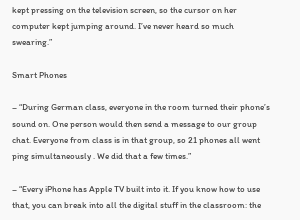kept pressing on the television screen, so the cursor on her computer kept jumping around. I’ve never heard so much swearing.”

Smart Phones

– “During German class, everyone in the room turned their phone’s sound on. One person would then send a message to our group chat. Everyone from class is in that group, so 21 phones all went ping simultaneously . We did that a few times.”

– “Every iPhone has Apple TV built into it. If you know how to use that, you can break into all the digital stuff in the classroom: the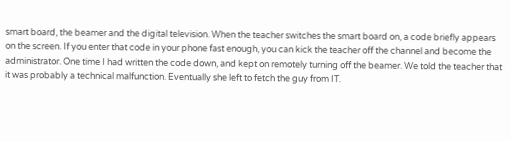smart board, the beamer and the digital television. When the teacher switches the smart board on, a code briefly appears on the screen. If you enter that code in your phone fast enough, you can kick the teacher off the channel and become the administrator. One time I had written the code down, and kept on remotely turning off the beamer. We told the teacher that it was probably a technical malfunction. Eventually she left to fetch the guy from IT.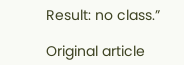Result: no class.”

Original article